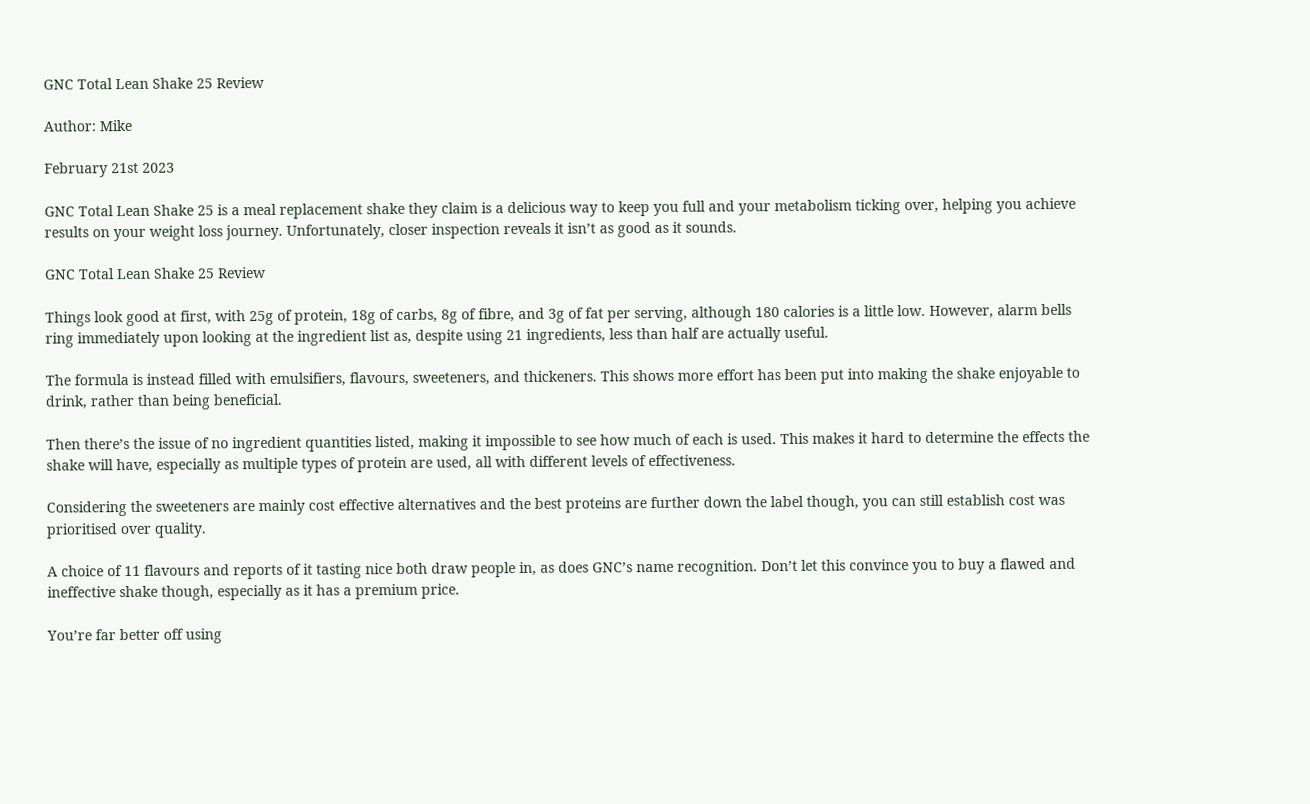GNC Total Lean Shake 25 Review

Author: Mike

February 21st 2023

GNC Total Lean Shake 25 is a meal replacement shake they claim is a delicious way to keep you full and your metabolism ticking over, helping you achieve results on your weight loss journey. Unfortunately, closer inspection reveals it isn’t as good as it sounds.

GNC Total Lean Shake 25 Review

Things look good at first, with 25g of protein, 18g of carbs, 8g of fibre, and 3g of fat per serving, although 180 calories is a little low. However, alarm bells ring immediately upon looking at the ingredient list as, despite using 21 ingredients, less than half are actually useful.

The formula is instead filled with emulsifiers, flavours, sweeteners, and thickeners. This shows more effort has been put into making the shake enjoyable to drink, rather than being beneficial.

Then there’s the issue of no ingredient quantities listed, making it impossible to see how much of each is used. This makes it hard to determine the effects the shake will have, especially as multiple types of protein are used, all with different levels of effectiveness.

Considering the sweeteners are mainly cost effective alternatives and the best proteins are further down the label though, you can still establish cost was prioritised over quality.

A choice of 11 flavours and reports of it tasting nice both draw people in, as does GNC’s name recognition. Don’t let this convince you to buy a flawed and ineffective shake though, especially as it has a premium price.

You’re far better off using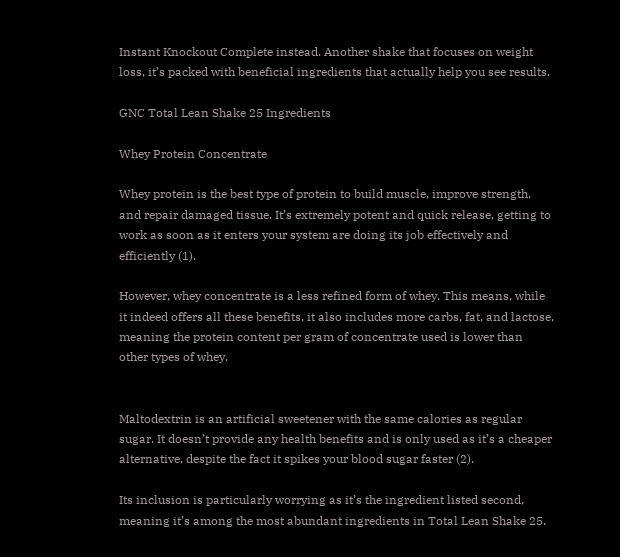Instant Knockout Complete instead. Another shake that focuses on weight loss, it’s packed with beneficial ingredients that actually help you see results.

GNC Total Lean Shake 25 Ingredients

Whey Protein Concentrate

Whey protein is the best type of protein to build muscle, improve strength, and repair damaged tissue. It’s extremely potent and quick release, getting to work as soon as it enters your system are doing its job effectively and efficiently (1).

However, whey concentrate is a less refined form of whey. This means, while it indeed offers all these benefits, it also includes more carbs, fat, and lactose, meaning the protein content per gram of concentrate used is lower than other types of whey.


Maltodextrin is an artificial sweetener with the same calories as regular sugar. It doesn’t provide any health benefits and is only used as it’s a cheaper alternative, despite the fact it spikes your blood sugar faster (2).

Its inclusion is particularly worrying as it’s the ingredient listed second, meaning it’s among the most abundant ingredients in Total Lean Shake 25.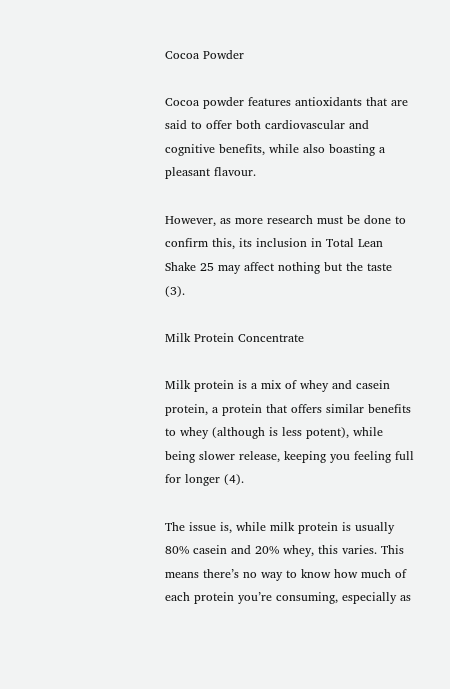Cocoa Powder

Cocoa powder features antioxidants that are said to offer both cardiovascular and cognitive benefits, while also boasting a pleasant flavour.

However, as more research must be done to confirm this, its inclusion in Total Lean Shake 25 may affect nothing but the taste (3).

Milk Protein Concentrate

Milk protein is a mix of whey and casein protein, a protein that offers similar benefits to whey (although is less potent), while being slower release, keeping you feeling full for longer (4).

The issue is, while milk protein is usually 80% casein and 20% whey, this varies. This means there’s no way to know how much of each protein you’re consuming, especially as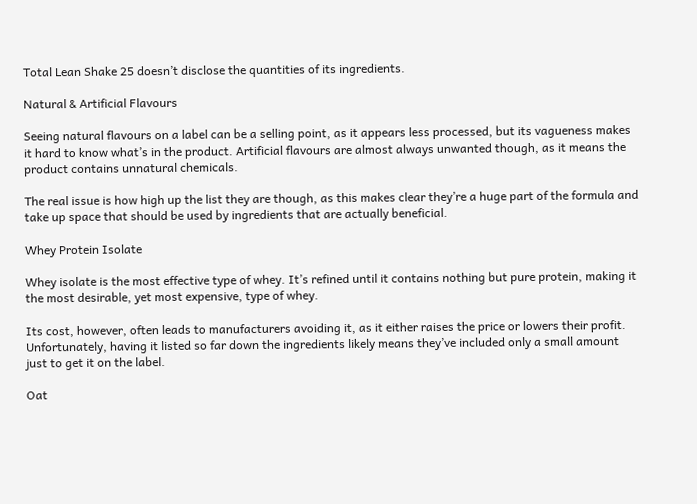Total Lean Shake 25 doesn’t disclose the quantities of its ingredients.

Natural & Artificial Flavours

Seeing natural flavours on a label can be a selling point, as it appears less processed, but its vagueness makes it hard to know what’s in the product. Artificial flavours are almost always unwanted though, as it means the product contains unnatural chemicals.

The real issue is how high up the list they are though, as this makes clear they’re a huge part of the formula and take up space that should be used by ingredients that are actually beneficial.

Whey Protein Isolate

Whey isolate is the most effective type of whey. It’s refined until it contains nothing but pure protein, making it the most desirable, yet most expensive, type of whey.

Its cost, however, often leads to manufacturers avoiding it, as it either raises the price or lowers their profit. Unfortunately, having it listed so far down the ingredients likely means they’ve included only a small amount just to get it on the label.

Oat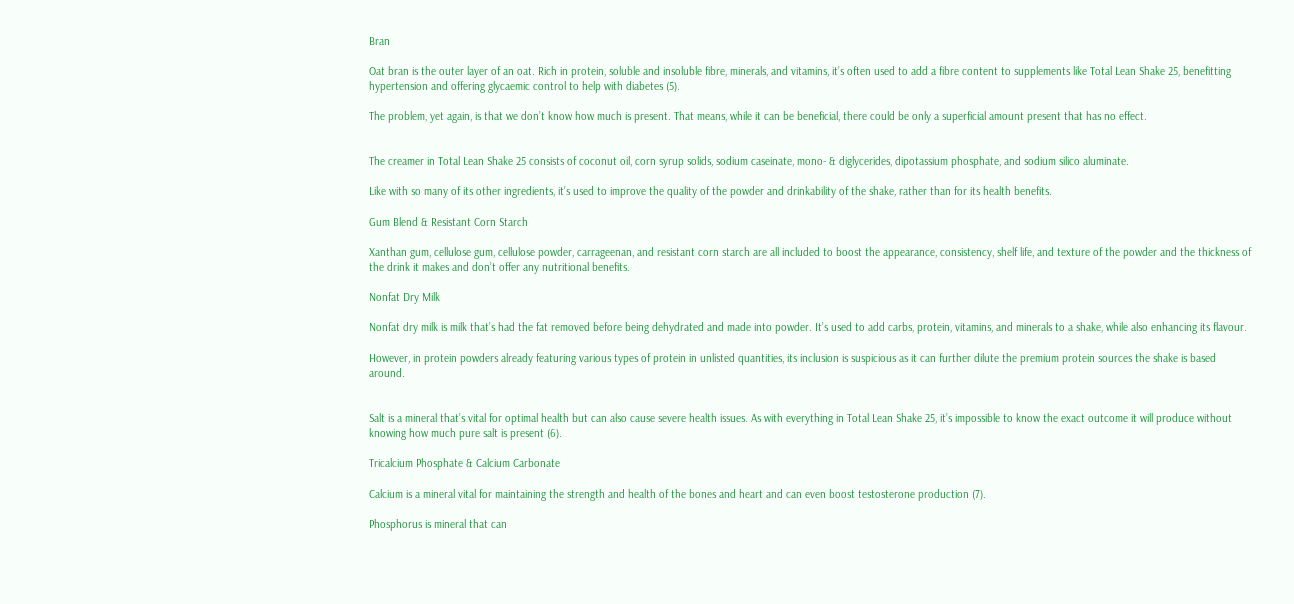Bran

Oat bran is the outer layer of an oat. Rich in protein, soluble and insoluble fibre, minerals, and vitamins, it’s often used to add a fibre content to supplements like Total Lean Shake 25, benefitting hypertension and offering glycaemic control to help with diabetes (5).

The problem, yet again, is that we don’t know how much is present. That means, while it can be beneficial, there could be only a superficial amount present that has no effect.


The creamer in Total Lean Shake 25 consists of coconut oil, corn syrup solids, sodium caseinate, mono- & diglycerides, dipotassium phosphate, and sodium silico aluminate.

Like with so many of its other ingredients, it’s used to improve the quality of the powder and drinkability of the shake, rather than for its health benefits.

Gum Blend & Resistant Corn Starch

Xanthan gum, cellulose gum, cellulose powder, carrageenan, and resistant corn starch are all included to boost the appearance, consistency, shelf life, and texture of the powder and the thickness of the drink it makes and don’t offer any nutritional benefits.

Nonfat Dry Milk

Nonfat dry milk is milk that’s had the fat removed before being dehydrated and made into powder. It’s used to add carbs, protein, vitamins, and minerals to a shake, while also enhancing its flavour.

However, in protein powders already featuring various types of protein in unlisted quantities, its inclusion is suspicious as it can further dilute the premium protein sources the shake is based around.


Salt is a mineral that’s vital for optimal health but can also cause severe health issues. As with everything in Total Lean Shake 25, it’s impossible to know the exact outcome it will produce without knowing how much pure salt is present (6).

Tricalcium Phosphate & Calcium Carbonate

Calcium is a mineral vital for maintaining the strength and health of the bones and heart and can even boost testosterone production (7).

Phosphorus is mineral that can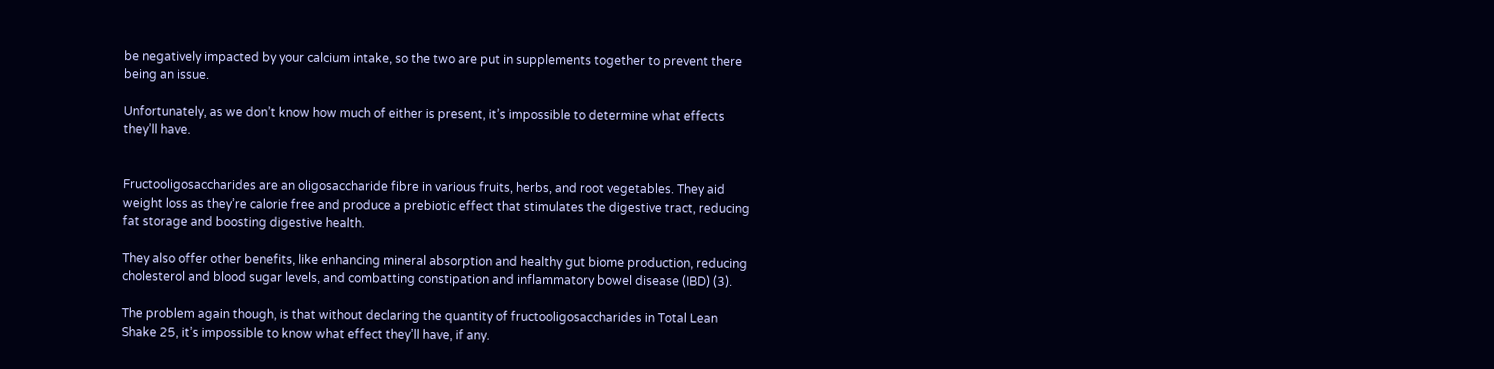be negatively impacted by your calcium intake, so the two are put in supplements together to prevent there being an issue.

Unfortunately, as we don’t know how much of either is present, it’s impossible to determine what effects they’ll have.


Fructooligosaccharides are an oligosaccharide fibre in various fruits, herbs, and root vegetables. They aid weight loss as they’re calorie free and produce a prebiotic effect that stimulates the digestive tract, reducing fat storage and boosting digestive health.

They also offer other benefits, like enhancing mineral absorption and healthy gut biome production, reducing cholesterol and blood sugar levels, and combatting constipation and inflammatory bowel disease (IBD) (3).

The problem again though, is that without declaring the quantity of fructooligosaccharides in Total Lean Shake 25, it’s impossible to know what effect they’ll have, if any.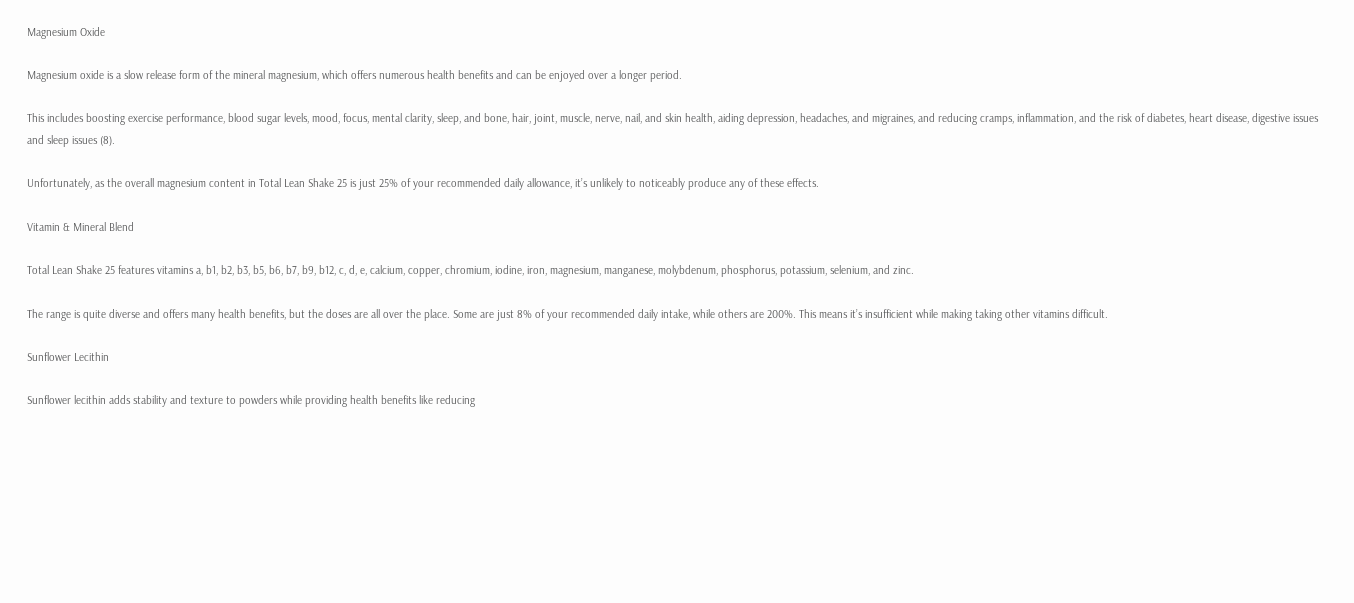Magnesium Oxide

Magnesium oxide is a slow release form of the mineral magnesium, which offers numerous health benefits and can be enjoyed over a longer period.

This includes boosting exercise performance, blood sugar levels, mood, focus, mental clarity, sleep, and bone, hair, joint, muscle, nerve, nail, and skin health, aiding depression, headaches, and migraines, and reducing cramps, inflammation, and the risk of diabetes, heart disease, digestive issues and sleep issues (8).

Unfortunately, as the overall magnesium content in Total Lean Shake 25 is just 25% of your recommended daily allowance, it’s unlikely to noticeably produce any of these effects.

Vitamin & Mineral Blend

Total Lean Shake 25 features vitamins a, b1, b2, b3, b5, b6, b7, b9, b12, c, d, e, calcium, copper, chromium, iodine, iron, magnesium, manganese, molybdenum, phosphorus, potassium, selenium, and zinc.

The range is quite diverse and offers many health benefits, but the doses are all over the place. Some are just 8% of your recommended daily intake, while others are 200%. This means it’s insufficient while making taking other vitamins difficult.

Sunflower Lecithin

Sunflower lecithin adds stability and texture to powders while providing health benefits like reducing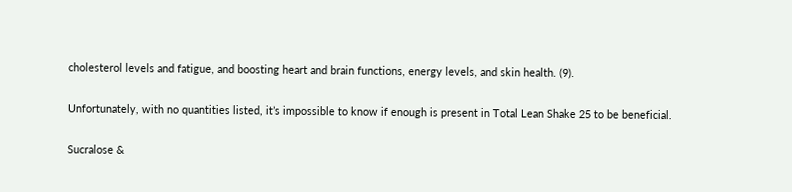cholesterol levels and fatigue, and boosting heart and brain functions, energy levels, and skin health. (9).

Unfortunately, with no quantities listed, it’s impossible to know if enough is present in Total Lean Shake 25 to be beneficial.

Sucralose &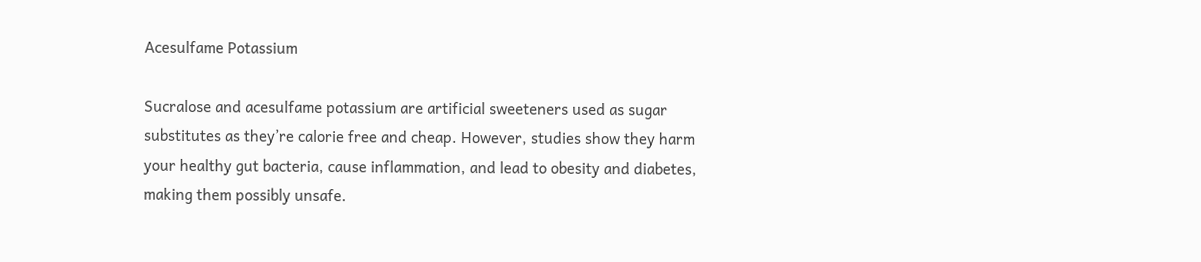Acesulfame Potassium

Sucralose and acesulfame potassium are artificial sweeteners used as sugar substitutes as they’re calorie free and cheap. However, studies show they harm your healthy gut bacteria, cause inflammation, and lead to obesity and diabetes, making them possibly unsafe.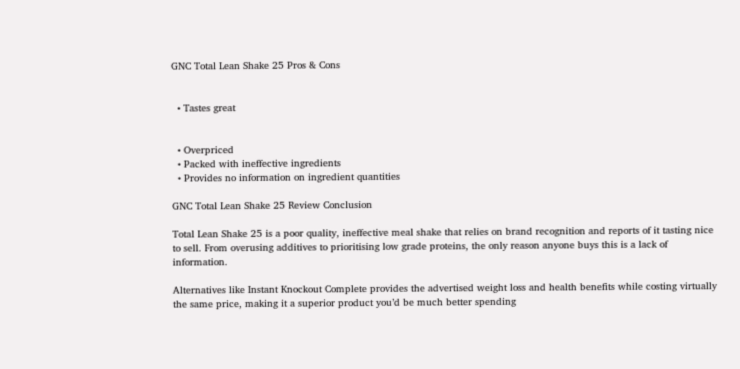GNC Total Lean Shake 25 Pros & Cons


  • Tastes great


  • Overpriced
  • Packed with ineffective ingredients
  • Provides no information on ingredient quantities

GNC Total Lean Shake 25 Review Conclusion

Total Lean Shake 25 is a poor quality, ineffective meal shake that relies on brand recognition and reports of it tasting nice to sell. From overusing additives to prioritising low grade proteins, the only reason anyone buys this is a lack of information.

Alternatives like Instant Knockout Complete provides the advertised weight loss and health benefits while costing virtually the same price, making it a superior product you’d be much better spending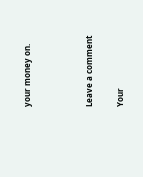your money on.



Leave a comment

Your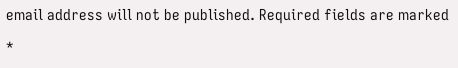email address will not be published. Required fields are marked *